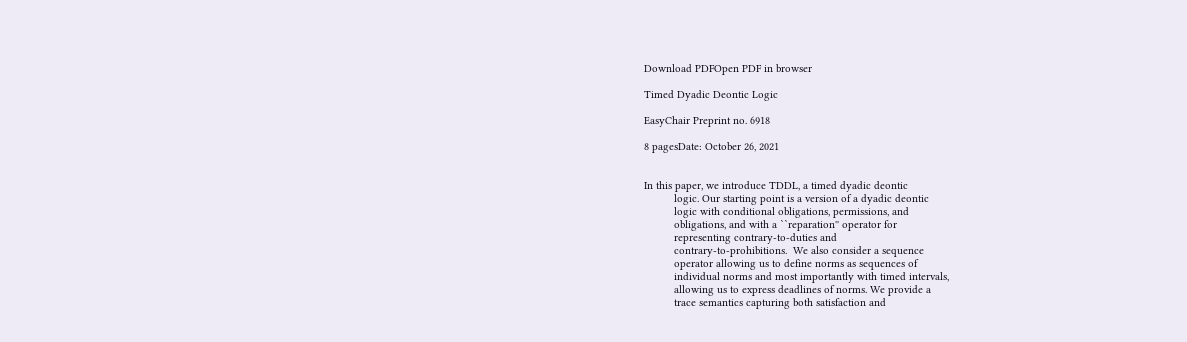Download PDFOpen PDF in browser

Timed Dyadic Deontic Logic

EasyChair Preprint no. 6918

8 pagesDate: October 26, 2021


In this paper, we introduce TDDL, a timed dyadic deontic
          logic. Our starting point is a version of a dyadic deontic
          logic with conditional obligations, permissions, and
          obligations, and with a ``reparation'' operator for
          representing contrary-to-duties and
          contrary-to-prohibitions.  We also consider a sequence
          operator allowing us to define norms as sequences of
          individual norms and most importantly with timed intervals,
          allowing us to express deadlines of norms. We provide a
          trace semantics capturing both satisfaction and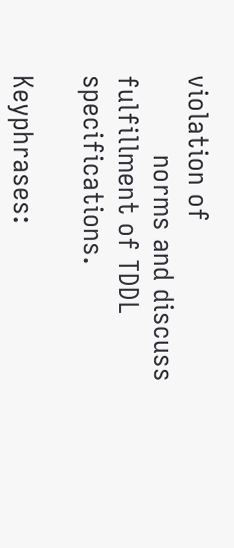violation of
          norms and discuss fulfillment of TDDL specifications.

Keyphrases: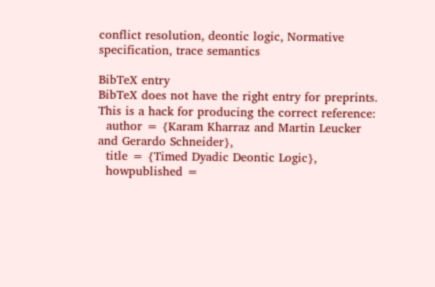conflict resolution, deontic logic, Normative specification, trace semantics

BibTeX entry
BibTeX does not have the right entry for preprints. This is a hack for producing the correct reference:
  author = {Karam Kharraz and Martin Leucker and Gerardo Schneider},
  title = {Timed Dyadic Deontic Logic},
  howpublished =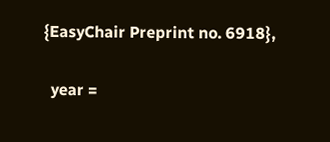{EasyChair Preprint no. 6918},

  year =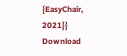{EasyChair, 2021}}
Download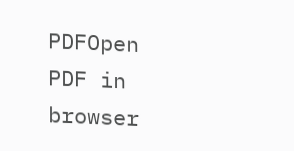PDFOpen PDF in browser